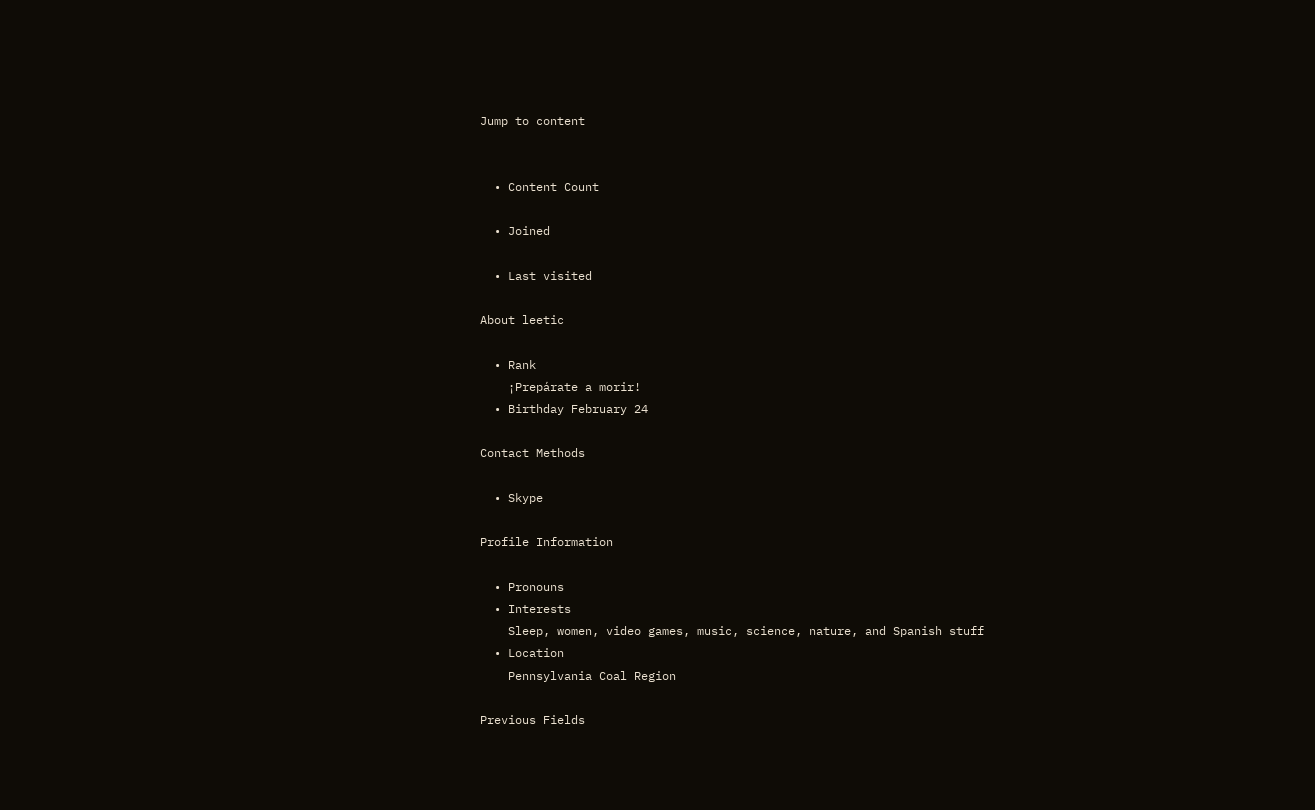Jump to content


  • Content Count

  • Joined

  • Last visited

About leetic

  • Rank
    ¡Prepárate a morir!
  • Birthday February 24

Contact Methods

  • Skype

Profile Information

  • Pronouns
  • Interests
    Sleep, women, video games, music, science, nature, and Spanish stuff
  • Location
    Pennsylvania Coal Region

Previous Fields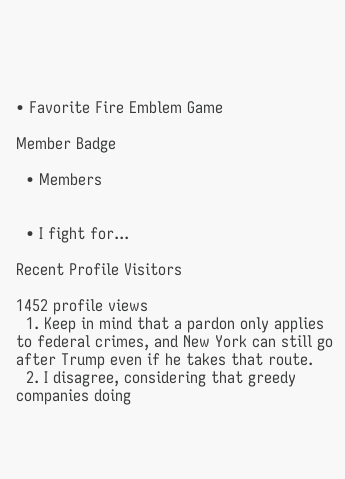• Favorite Fire Emblem Game

Member Badge

  • Members


  • I fight for...

Recent Profile Visitors

1452 profile views
  1. Keep in mind that a pardon only applies to federal crimes, and New York can still go after Trump even if he takes that route.
  2. I disagree, considering that greedy companies doing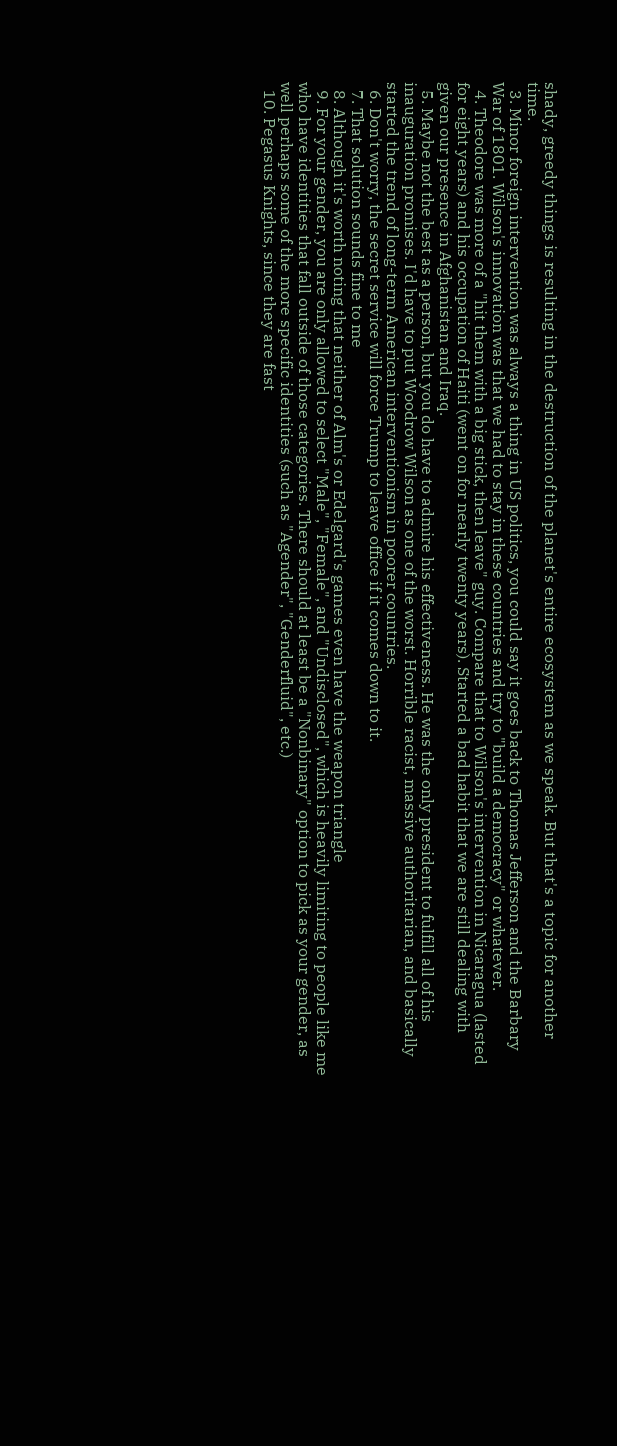shady, greedy things is resulting in the destruction of the planet's entire ecosystem as we speak. But that's a topic for another time.
  3. Minor foreign intervention was always a thing in US politics, you could say it goes back to Thomas Jefferson and the Barbary War of 1801. Wilson's innovation was that we had to stay in these countries and try to "build a democracy" or whatever.
  4. Theodore was more of a "hit them with a big stick, then leave" guy. Compare that to Wilson's intervention in Nicaragua (lasted for eight years) and his occupation of Haiti (went on for nearly twenty years). Started a bad habit that we are still dealing with given our presence in Afghanistan and Iraq.
  5. Maybe not the best as a person, but you do have to admire his effectiveness. He was the only president to fulfill all of his inauguration promises. I'd have to put Woodrow Wilson as one of the worst. Horrible racist, massive authoritarian, and basically started the trend of long-term American interventionism in poorer countries.
  6. Don't worry, the secret service will force Trump to leave office if it comes down to it.
  7. That solution sounds fine to me
  8. Although it's worth noting that neither of Alm's or Edelgard's games even have the weapon triangle
  9. For your gender, you are only allowed to select "Male", "Female", and "Undisclosed", which is heavily limiting to people like me who have identities that fall outside of those categories. There should at least be a "Nonbinary" option to pick as your gender, as well perhaps some of the more specific identities (such as "Agender", "Genderfluid", etc.)
  10. Pegasus Knights, since they are fast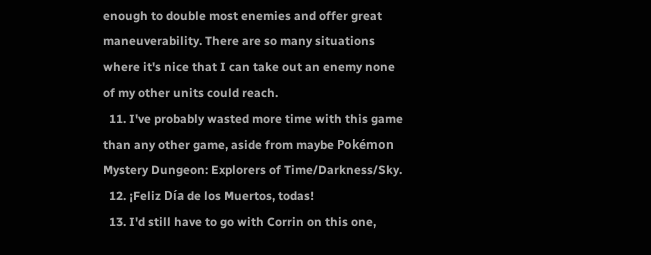enough to double most enemies and offer great maneuverability. There are so many situations where it's nice that I can take out an enemy none of my other units could reach.
  11. I've probably wasted more time with this game than any other game, aside from maybe Pokémon Mystery Dungeon: Explorers of Time/Darkness/Sky.
  12. ¡Feliz Día de los Muertos, todas!
  13. I'd still have to go with Corrin on this one,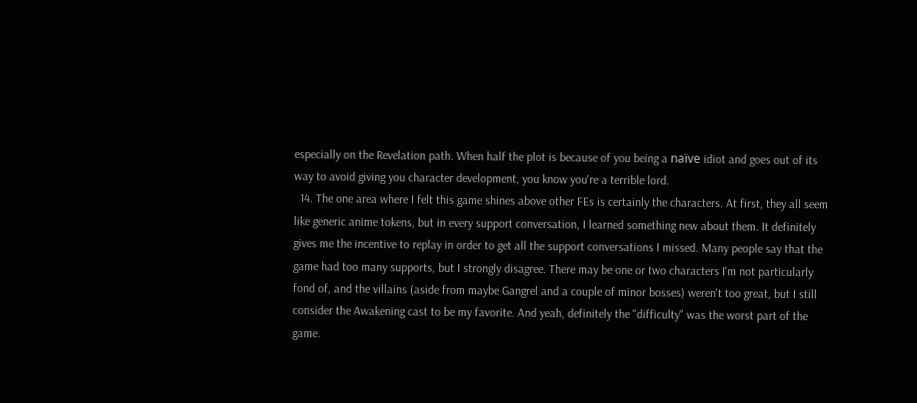especially on the Revelation path. When half the plot is because of you being a naïve idiot and goes out of its way to avoid giving you character development, you know you're a terrible lord.
  14. The one area where I felt this game shines above other FEs is certainly the characters. At first, they all seem like generic anime tokens, but in every support conversation, I learned something new about them. It definitely gives me the incentive to replay in order to get all the support conversations I missed. Many people say that the game had too many supports, but I strongly disagree. There may be one or two characters I'm not particularly fond of, and the villains (aside from maybe Gangrel and a couple of minor bosses) weren't too great, but I still consider the Awakening cast to be my favorite. And yeah, definitely the "difficulty" was the worst part of the game.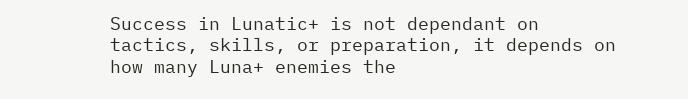Success in Lunatic+ is not dependant on tactics, skills, or preparation, it depends on how many Luna+ enemies the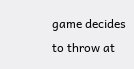game decides to throw at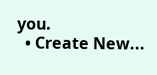you.
  • Create New...